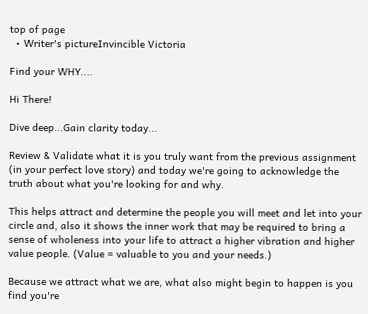top of page
  • Writer's pictureInvincible Victoria

Find your WHY....

Hi There!

Dive deep...Gain clarity today...

Review & Validate what it is you truly want from the previous assignment (in your perfect love story) and today we're going to acknowledge the truth about what you're looking for and why.

This helps attract and determine the people you will meet and let into your circle and, also it shows the inner work that may be required to bring a sense of wholeness into your life to attract a higher vibration and higher value people. (Value = valuable to you and your needs.)

Because we attract what we are, what also might begin to happen is you find you're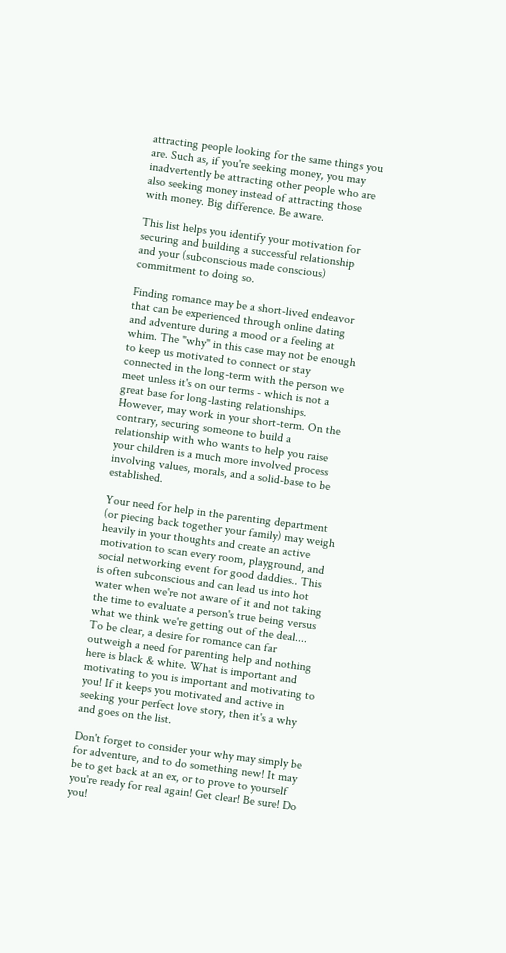attracting people looking for the same things you are. Such as, if you're seeking money, you may inadvertently be attracting other people who are also seeking money instead of attracting those with money. Big difference. Be aware.

This list helps you identify your motivation for securing and building a successful relationship and your (subconscious made conscious) commitment to doing so.

Finding romance may be a short-lived endeavor that can be experienced through online dating and adventure during a mood or a feeling at whim. The "why" in this case may not be enough to keep us motivated to connect or stay connected in the long-term with the person we meet unless it's on our terms - which is not a great base for long-lasting relationships. However, may work in your short-term. On the contrary, securing someone to build a relationship with who wants to help you raise your children is a much more involved process involving values, morals, and a solid-base to be established.

Your need for help in the parenting department (or piecing back together your family) may weigh heavily in your thoughts and create an active motivation to scan every room, playground, and social networking event for good daddies.. This is often subconscious and can lead us into hot water when we're not aware of it and not taking the time to evaluate a person's true being versus what we think we're getting out of the deal.... To be clear, a desire for romance can far outweigh a need for parenting help and nothing here is black & white. What is important and motivating to you is important and motivating to you! If it keeps you motivated and active in seeking your perfect love story, then it's a why and goes on the list.

Don't forget to consider your why may simply be for adventure, and to do something new! It may be to get back at an ex, or to prove to yourself you're ready for real again! Get clear! Be sure! Do you!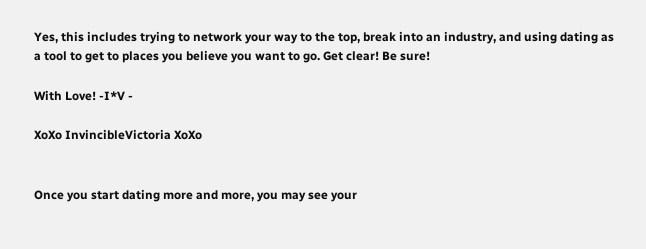Yes, this includes trying to network your way to the top, break into an industry, and using dating as a tool to get to places you believe you want to go. Get clear! Be sure!

With Love! -I*V -

XoXo InvincibleVictoria XoXo


Once you start dating more and more, you may see your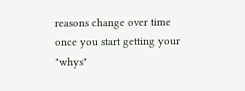reasons change over time once you start getting your "whys"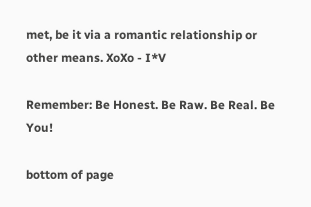met, be it via a romantic relationship or other means. XoXo - I*V

Remember: Be Honest. Be Raw. Be Real. Be You!

bottom of page